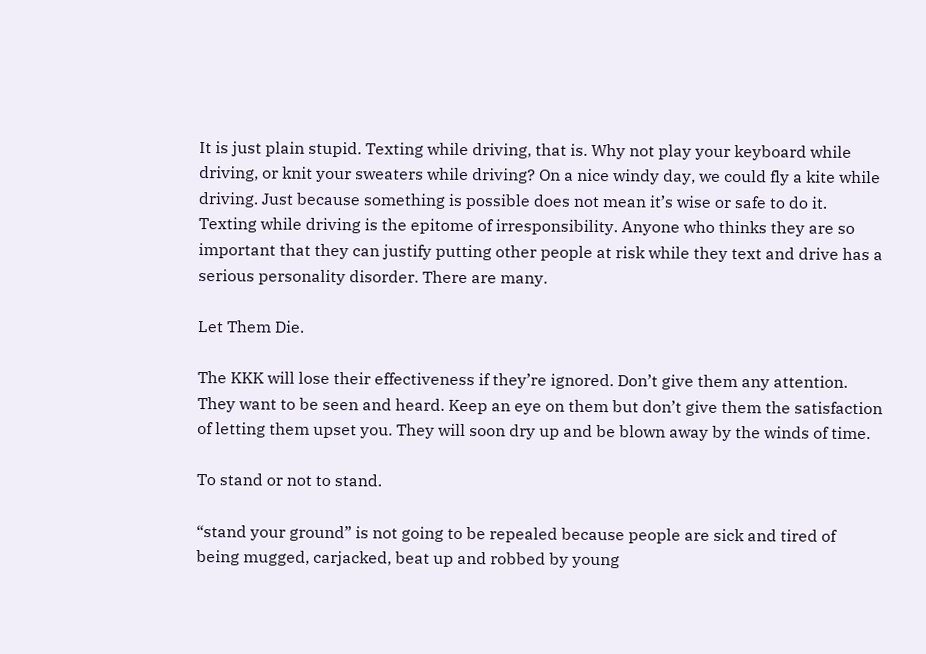It is just plain stupid. Texting while driving, that is. Why not play your keyboard while driving, or knit your sweaters while driving? On a nice windy day, we could fly a kite while driving. Just because something is possible does not mean it’s wise or safe to do it. Texting while driving is the epitome of irresponsibility. Anyone who thinks they are so important that they can justify putting other people at risk while they text and drive has a serious personality disorder. There are many.

Let Them Die.

The KKK will lose their effectiveness if they’re ignored. Don’t give them any attention. They want to be seen and heard. Keep an eye on them but don’t give them the satisfaction of letting them upset you. They will soon dry up and be blown away by the winds of time.

To stand or not to stand.

“stand your ground” is not going to be repealed because people are sick and tired of being mugged, carjacked, beat up and robbed by young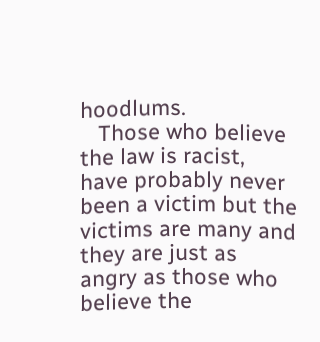hoodlums.
   Those who believe the law is racist, have probably never been a victim but the victims are many and they are just as angry as those who believe the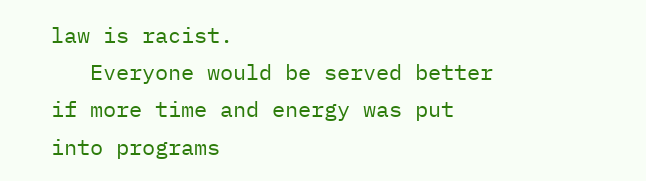law is racist.
   Everyone would be served better if more time and energy was put into programs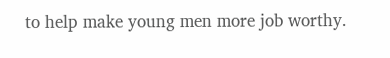to help make young men more job worthy.